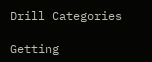Drill Categories

Getting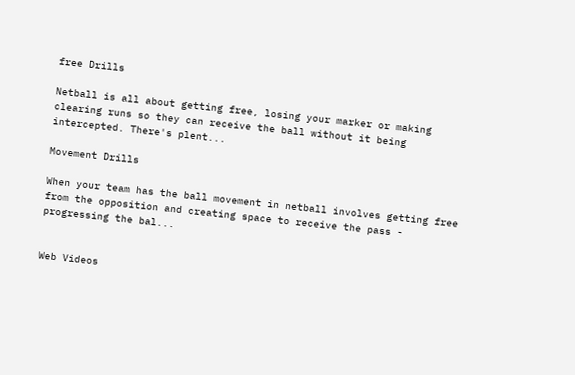free Drills

Netball is all about getting free, losing your marker or making clearing runs so they can receive the ball without it being intercepted. There's plent...

Movement Drills

When your team has the ball movement in netball involves getting free from the opposition and creating space to receive the pass - progressing the bal...


Web Videos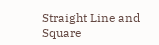Straight Line and Square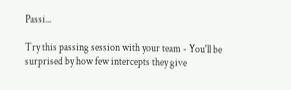Passi...

Try this passing session with your team - You'll be surprised by how few intercepts they give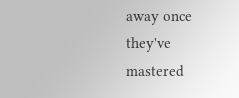away once they've mastered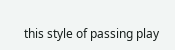this style of passing play